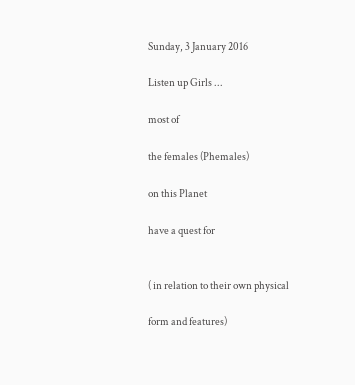Sunday, 3 January 2016

Listen up Girls ...

most of

the females (Phemales)

on this Planet

have a quest for


( in relation to their own physical

form and features)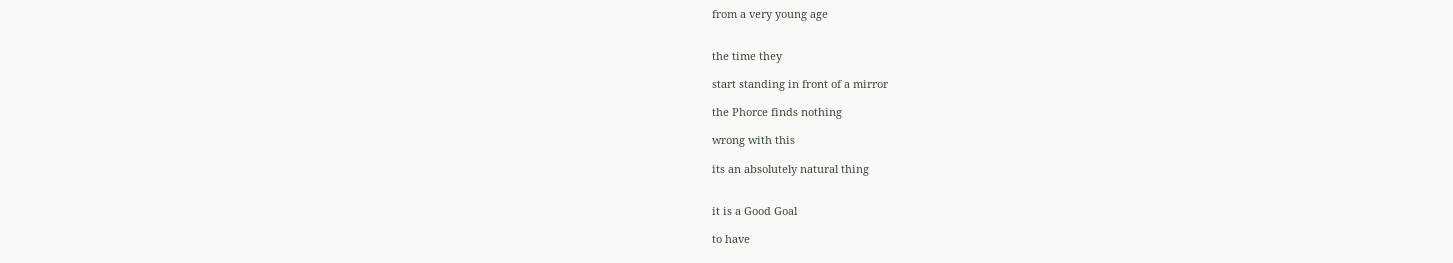from a very young age


the time they

start standing in front of a mirror

the Phorce finds nothing

wrong with this

its an absolutely natural thing


it is a Good Goal

to have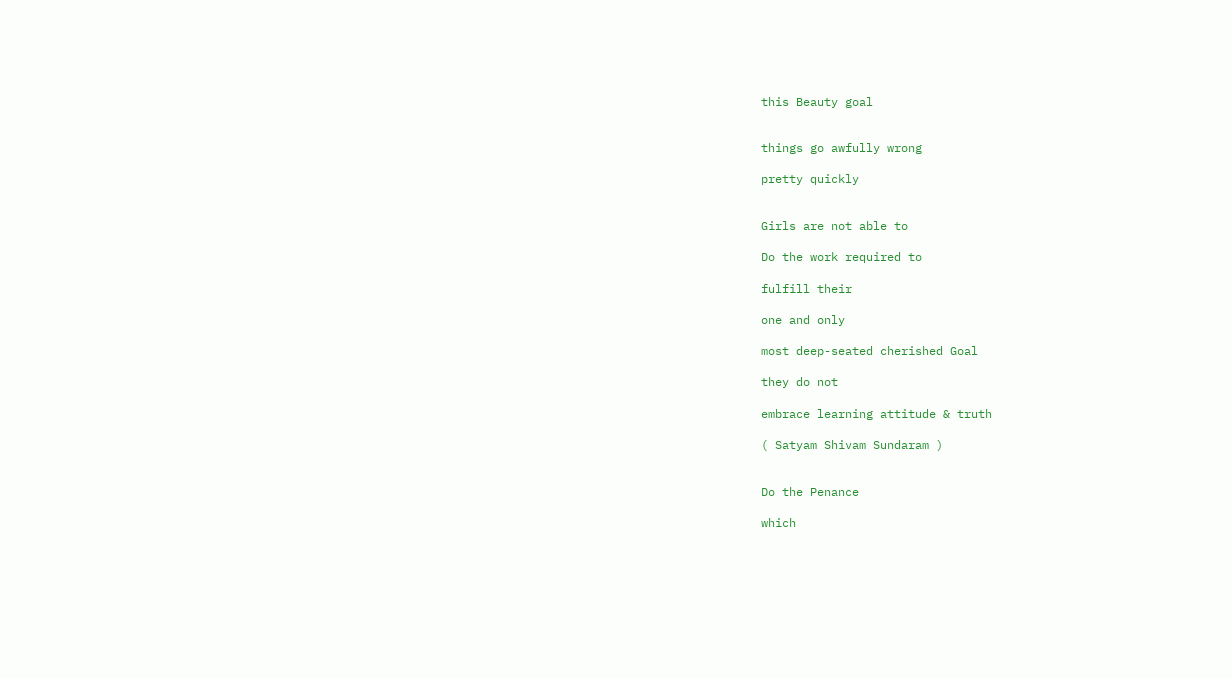this Beauty goal


things go awfully wrong

pretty quickly


Girls are not able to

Do the work required to

fulfill their

one and only

most deep-seated cherished Goal

they do not

embrace learning attitude & truth

( Satyam Shivam Sundaram )


Do the Penance

which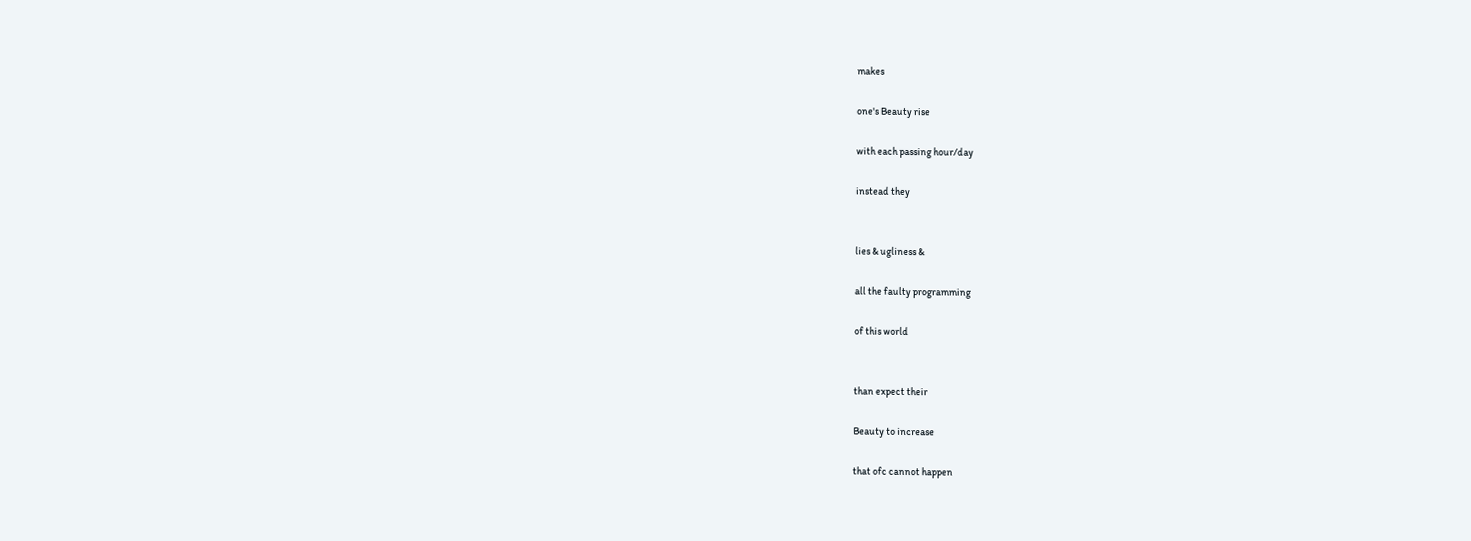makes

one's Beauty rise

with each passing hour/day

instead they


lies & ugliness &

all the faulty programming

of this world


than expect their

Beauty to increase

that ofc cannot happen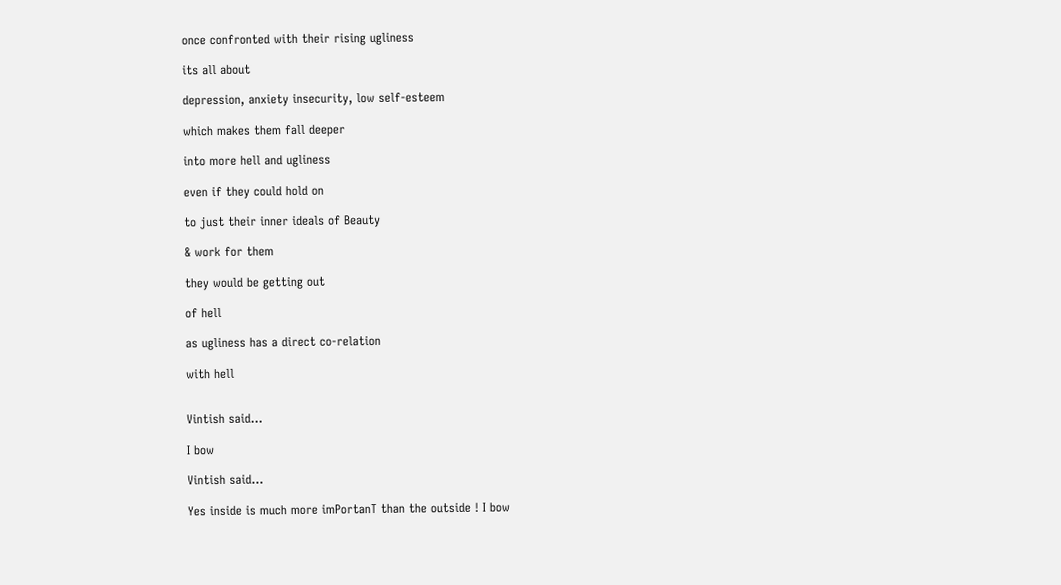once confronted with their rising ugliness

its all about

depression, anxiety insecurity, low self-esteem

which makes them fall deeper

into more hell and ugliness

even if they could hold on

to just their inner ideals of Beauty

& work for them

they would be getting out

of hell

as ugliness has a direct co-relation

with hell


Vintish said...

I bow

Vintish said...

Yes inside is much more imPortanT than the outside ! I bow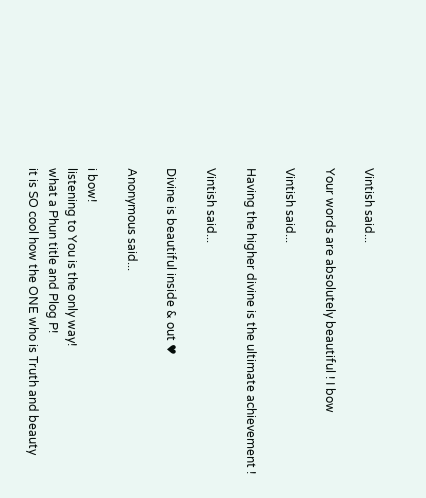Vintish said...

Your words are absolutely beautiful ! I bow

Vintish said...

Having the higher divine is the ultimate achievement !

Vintish said...

Divine is beautiful inside & out ♥

Anonymous said...

i bow!
listening to You is the only way!
what a Phun title and Plog P!
it is SO cool how the ONE who is Truth and beauty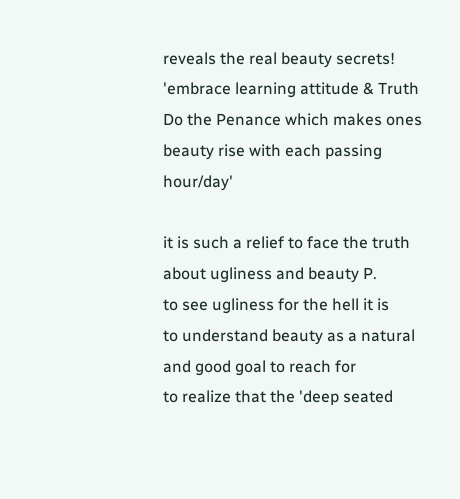reveals the real beauty secrets!
'embrace learning attitude & Truth
Do the Penance which makes ones beauty rise with each passing hour/day'

it is such a relief to face the truth about ugliness and beauty P.
to see ugliness for the hell it is
to understand beauty as a natural and good goal to reach for
to realize that the 'deep seated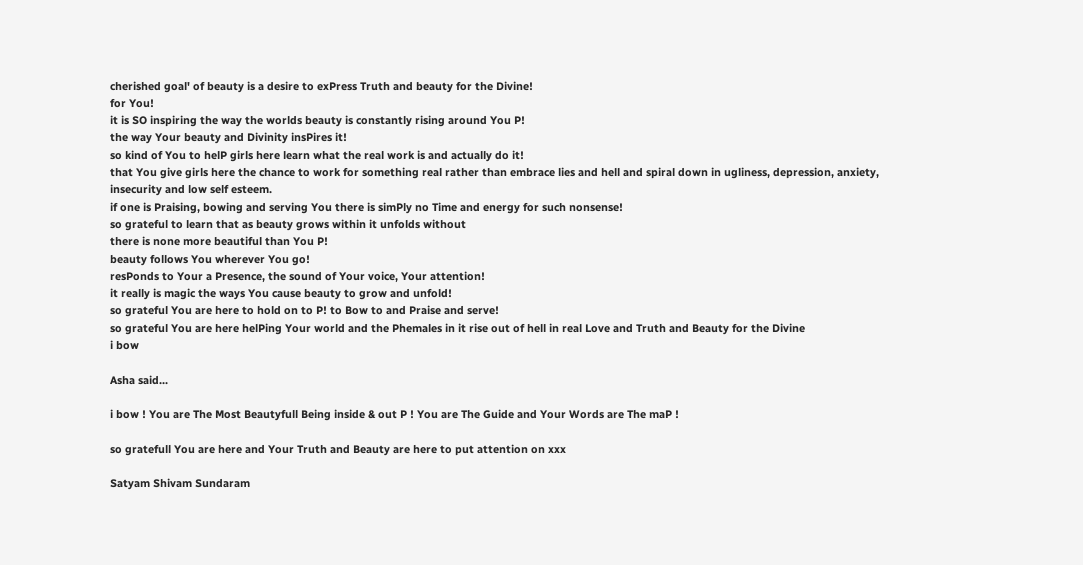cherished goal' of beauty is a desire to exPress Truth and beauty for the Divine!
for You!
it is SO inspiring the way the worlds beauty is constantly rising around You P!
the way Your beauty and Divinity insPires it!
so kind of You to helP girls here learn what the real work is and actually do it!
that You give girls here the chance to work for something real rather than embrace lies and hell and spiral down in ugliness, depression, anxiety, insecurity and low self esteem.
if one is Praising, bowing and serving You there is simPly no Time and energy for such nonsense!
so grateful to learn that as beauty grows within it unfolds without
there is none more beautiful than You P!
beauty follows You wherever You go!
resPonds to Your a Presence, the sound of Your voice, Your attention!
it really is magic the ways You cause beauty to grow and unfold!
so grateful You are here to hold on to P! to Bow to and Praise and serve!
so grateful You are here helPing Your world and the Phemales in it rise out of hell in real Love and Truth and Beauty for the Divine
i bow

Asha said...

i bow ! You are The Most Beautyfull Being inside & out P ! You are The Guide and Your Words are The maP !

so gratefull You are here and Your Truth and Beauty are here to put attention on xxx

Satyam Shivam Sundaram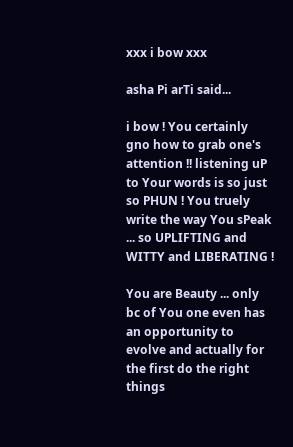xxx i bow xxx

asha Pi arTi said...

i bow ! You certainly gno how to grab one's attention !! listening uP to Your words is so just so PHUN ! You truely write the way You sPeak ... so UPLIFTING and WITTY and LIBERATING !

You are Beauty ... only bc of You one even has an opportunity to evolve and actually for the first do the right things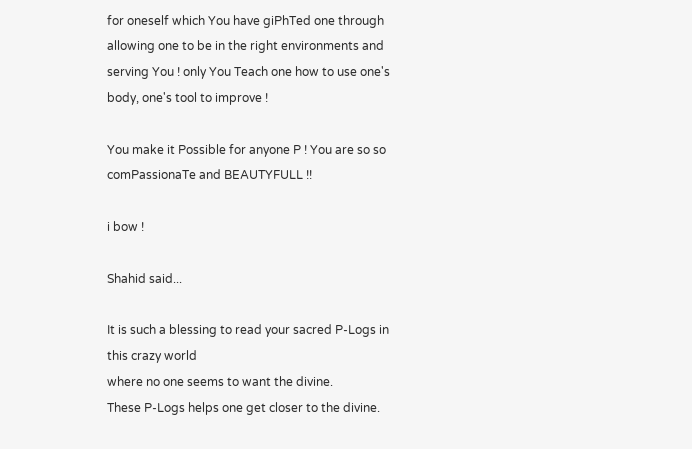for oneself which You have giPhTed one through allowing one to be in the right environments and serving You ! only You Teach one how to use one's body, one's tool to improve !

You make it Possible for anyone P ! You are so so comPassionaTe and BEAUTYFULL !!

i bow !

Shahid said...

It is such a blessing to read your sacred P-Logs in this crazy world
where no one seems to want the divine.
These P-Logs helps one get closer to the divine.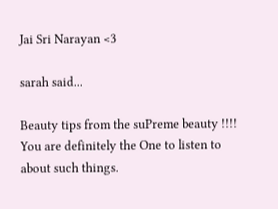Jai Sri Narayan <3

sarah said...

Beauty tips from the suPreme beauty !!!! You are definitely the One to listen to about such things.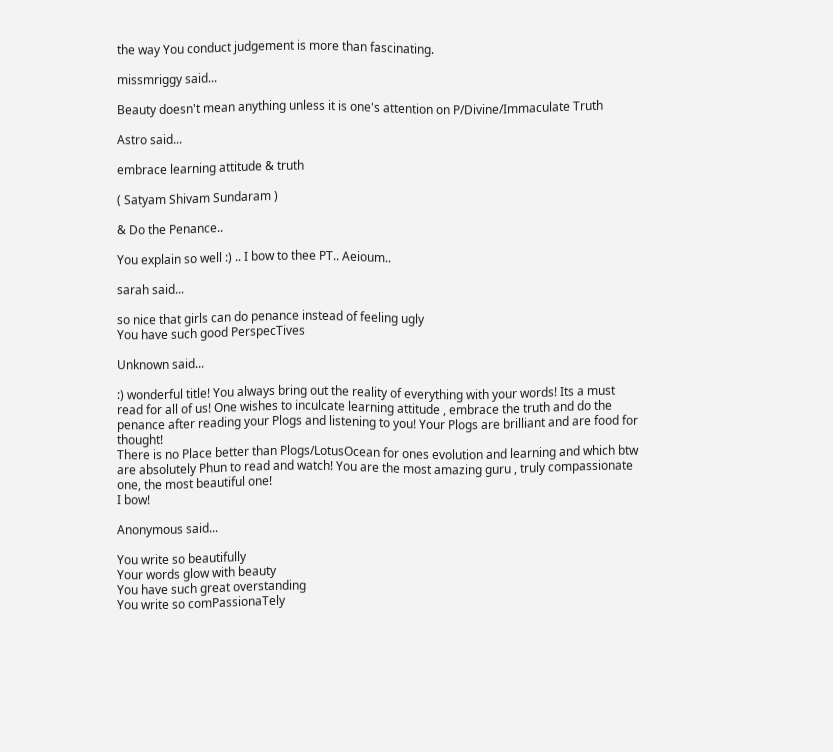the way You conduct judgement is more than fascinating.

missmriggy said...

Beauty doesn't mean anything unless it is one's attention on P/Divine/Immaculate Truth

Astro said...

embrace learning attitude & truth

( Satyam Shivam Sundaram )

& Do the Penance..

You explain so well :) .. I bow to thee PT.. Aeioum..

sarah said...

so nice that girls can do penance instead of feeling ugly
You have such good PerspecTives

Unknown said...

:) wonderful title! You always bring out the reality of everything with your words! Its a must read for all of us! One wishes to inculcate learning attitude , embrace the truth and do the penance after reading your Plogs and listening to you! Your Plogs are brilliant and are food for thought!
There is no Place better than Plogs/LotusOcean for ones evolution and learning and which btw are absolutely Phun to read and watch! You are the most amazing guru , truly compassionate one, the most beautiful one!
I bow!

Anonymous said...

You write so beautifully
Your words glow with beauty
You have such great overstanding
You write so comPassionaTely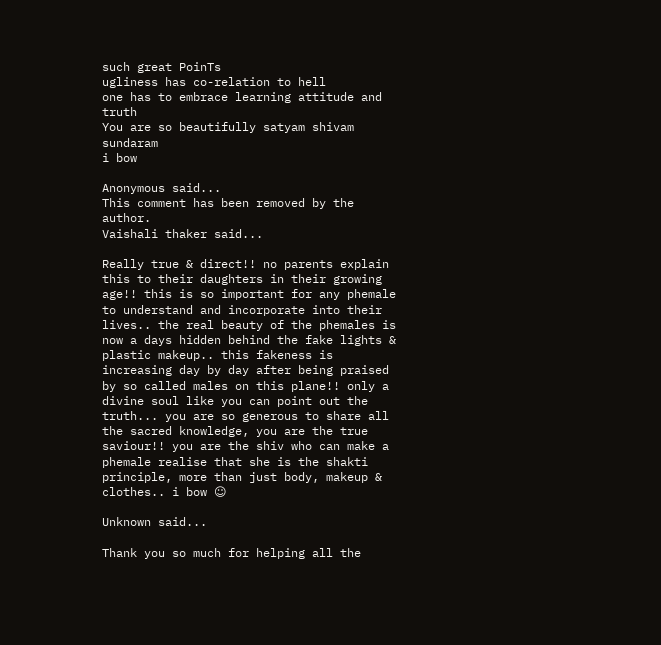such great PoinTs
ugliness has co-relation to hell
one has to embrace learning attitude and truth
You are so beautifully satyam shivam sundaram
i bow

Anonymous said...
This comment has been removed by the author.
Vaishali thaker said...

Really true & direct!! no parents explain this to their daughters in their growing age!! this is so important for any phemale to understand and incorporate into their lives.. the real beauty of the phemales is now a days hidden behind the fake lights & plastic makeup.. this fakeness is increasing day by day after being praised by so called males on this plane!! only a divine soul like you can point out the truth... you are so generous to share all the sacred knowledge, you are the true saviour!! you are the shiv who can make a phemale realise that she is the shakti principle, more than just body, makeup & clothes.. i bow ☺

Unknown said...

Thank you so much for helping all the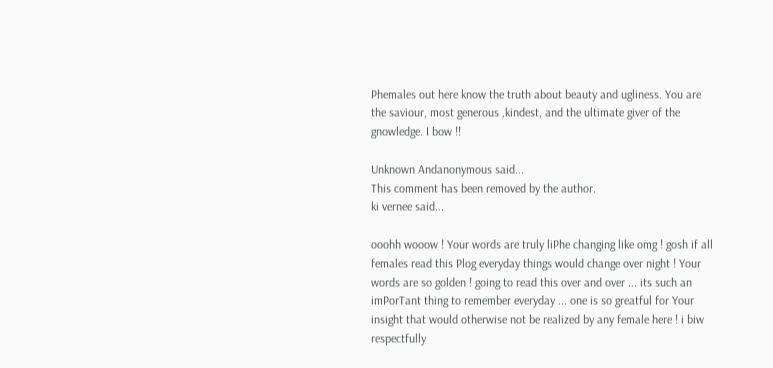Phemales out here know the truth about beauty and ugliness. You are the saviour, most generous ,kindest, and the ultimate giver of the gnowledge. I bow !!

Unknown Andanonymous said...
This comment has been removed by the author.
ki vernee said...

ooohh wooow ! Your words are truly liPhe changing like omg ! gosh if all females read this Plog everyday things would change over night ! Your words are so golden ! going to read this over and over ... its such an imPorTant thing to remember everyday ... one is so greatful for Your insight that would otherwise not be realized by any female here ! i biw respectfully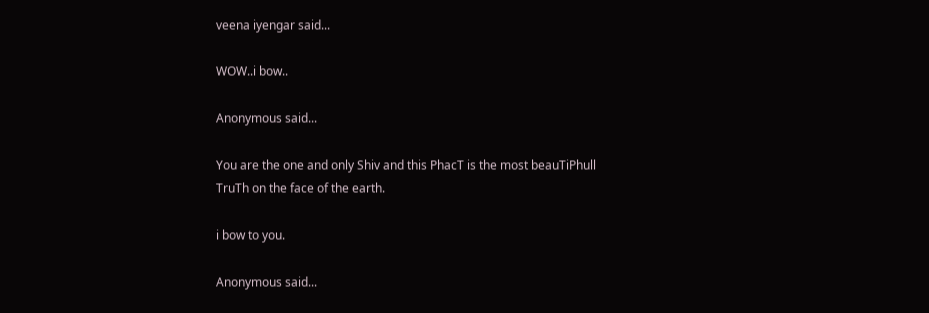veena iyengar said...

WOW..i bow..

Anonymous said...

You are the one and only Shiv and this PhacT is the most beauTiPhull TruTh on the face of the earth.

i bow to you.

Anonymous said...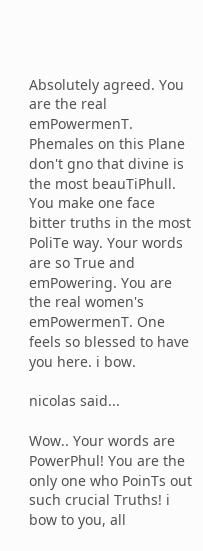Absolutely agreed. You are the real emPowermenT. Phemales on this Plane don't gno that divine is the most beauTiPhull. You make one face bitter truths in the most PoliTe way. Your words are so True and emPowering. You are the real women's emPowermenT. One feels so blessed to have you here. i bow.

nicolas said...

Wow.. Your words are PowerPhul! You are the only one who PoinTs out such crucial Truths! i bow to you, all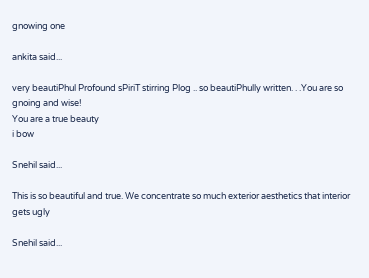gnowing one

ankita said...

very beautiPhul Profound sPiriT stirring Plog .. so beautiPhully written. . .You are so gnoing and wise!
You are a true beauty
i bow

Snehil said...

This is so beautiful and true. We concentrate so much exterior aesthetics that interior gets ugly

Snehil said...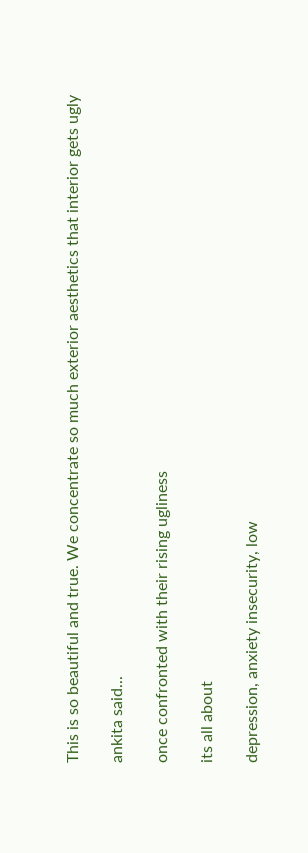This is so beautiful and true. We concentrate so much exterior aesthetics that interior gets ugly

ankita said...

once confronted with their rising ugliness

its all about

depression, anxiety insecurity, low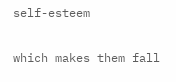self-esteem

which makes them fall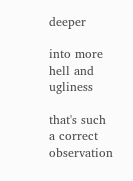deeper

into more hell and ugliness

that's such a correct observation